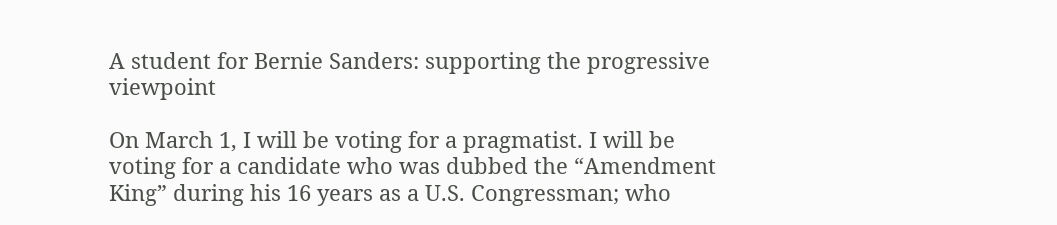A student for Bernie Sanders: supporting the progressive viewpoint

On March 1, I will be voting for a pragmatist. I will be voting for a candidate who was dubbed the “Amendment King” during his 16 years as a U.S. Congressman; who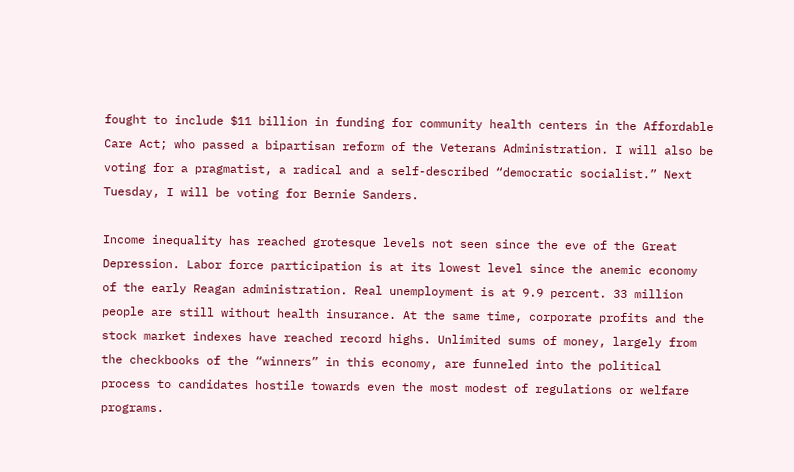fought to include $11 billion in funding for community health centers in the Affordable Care Act; who passed a bipartisan reform of the Veterans Administration. I will also be voting for a pragmatist, a radical and a self-described “democratic socialist.” Next Tuesday, I will be voting for Bernie Sanders.

Income inequality has reached grotesque levels not seen since the eve of the Great Depression. Labor force participation is at its lowest level since the anemic economy of the early Reagan administration. Real unemployment is at 9.9 percent. 33 million people are still without health insurance. At the same time, corporate profits and the stock market indexes have reached record highs. Unlimited sums of money, largely from the checkbooks of the “winners” in this economy, are funneled into the political process to candidates hostile towards even the most modest of regulations or welfare programs.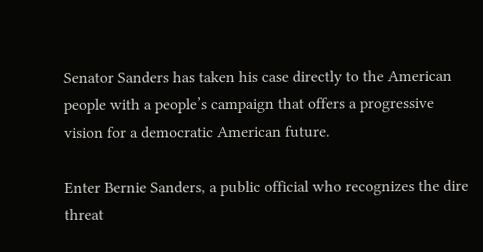Senator Sanders has taken his case directly to the American people with a people’s campaign that offers a progressive vision for a democratic American future.

Enter Bernie Sanders, a public official who recognizes the dire threat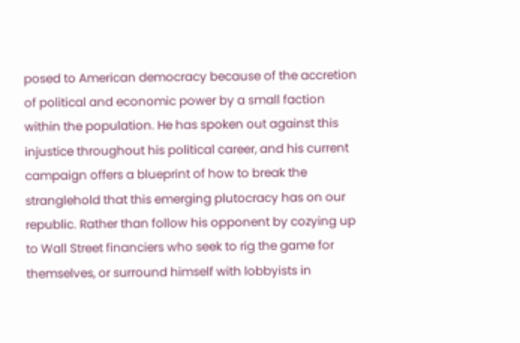posed to American democracy because of the accretion of political and economic power by a small faction within the population. He has spoken out against this injustice throughout his political career, and his current campaign offers a blueprint of how to break the stranglehold that this emerging plutocracy has on our republic. Rather than follow his opponent by cozying up to Wall Street financiers who seek to rig the game for themselves, or surround himself with lobbyists in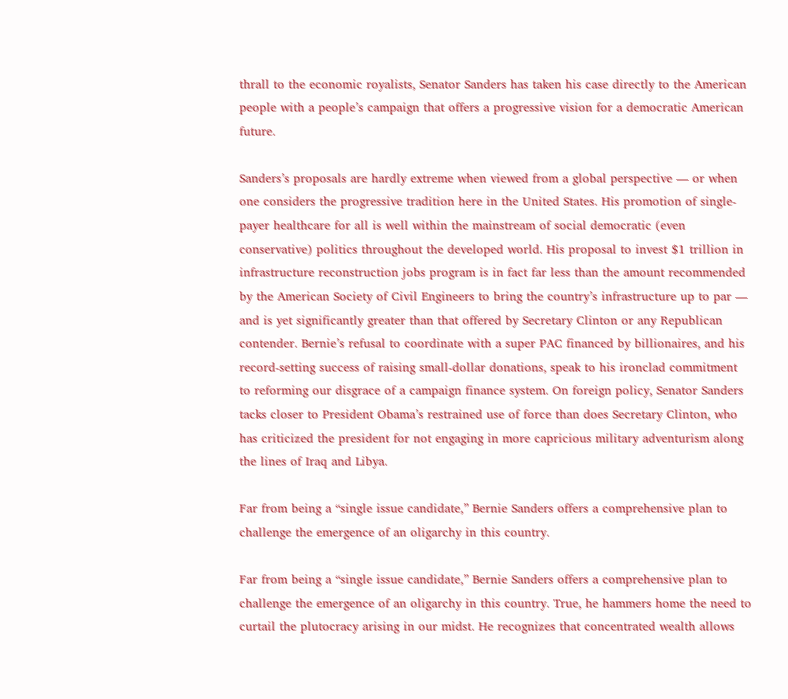thrall to the economic royalists, Senator Sanders has taken his case directly to the American people with a people’s campaign that offers a progressive vision for a democratic American future.

Sanders’s proposals are hardly extreme when viewed from a global perspective — or when one considers the progressive tradition here in the United States. His promotion of single-payer healthcare for all is well within the mainstream of social democratic (even conservative) politics throughout the developed world. His proposal to invest $1 trillion in infrastructure reconstruction jobs program is in fact far less than the amount recommended by the American Society of Civil Engineers to bring the country’s infrastructure up to par — and is yet significantly greater than that offered by Secretary Clinton or any Republican contender. Bernie’s refusal to coordinate with a super PAC financed by billionaires, and his record-setting success of raising small-dollar donations, speak to his ironclad commitment to reforming our disgrace of a campaign finance system. On foreign policy, Senator Sanders tacks closer to President Obama’s restrained use of force than does Secretary Clinton, who has criticized the president for not engaging in more capricious military adventurism along the lines of Iraq and Libya.

Far from being a “single issue candidate,” Bernie Sanders offers a comprehensive plan to challenge the emergence of an oligarchy in this country.

Far from being a “single issue candidate,” Bernie Sanders offers a comprehensive plan to challenge the emergence of an oligarchy in this country. True, he hammers home the need to curtail the plutocracy arising in our midst. He recognizes that concentrated wealth allows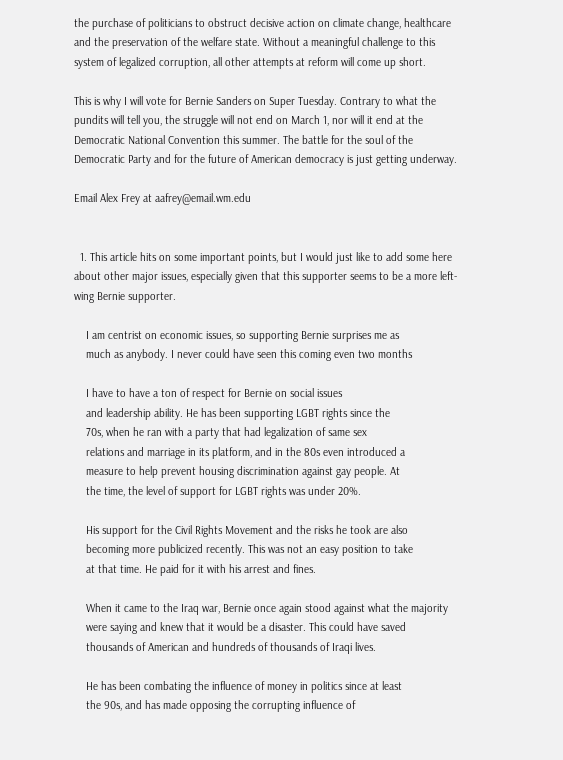the purchase of politicians to obstruct decisive action on climate change, healthcare and the preservation of the welfare state. Without a meaningful challenge to this system of legalized corruption, all other attempts at reform will come up short.

This is why I will vote for Bernie Sanders on Super Tuesday. Contrary to what the pundits will tell you, the struggle will not end on March 1, nor will it end at the Democratic National Convention this summer. The battle for the soul of the Democratic Party and for the future of American democracy is just getting underway.

Email Alex Frey at aafrey@email.wm.edu


  1. This article hits on some important points, but I would just like to add some here about other major issues, especially given that this supporter seems to be a more left-wing Bernie supporter.

    I am centrist on economic issues, so supporting Bernie surprises me as
    much as anybody. I never could have seen this coming even two months

    I have to have a ton of respect for Bernie on social issues
    and leadership ability. He has been supporting LGBT rights since the
    70s, when he ran with a party that had legalization of same sex
    relations and marriage in its platform, and in the 80s even introduced a
    measure to help prevent housing discrimination against gay people. At
    the time, the level of support for LGBT rights was under 20%.

    His support for the Civil Rights Movement and the risks he took are also
    becoming more publicized recently. This was not an easy position to take
    at that time. He paid for it with his arrest and fines.

    When it came to the Iraq war, Bernie once again stood against what the majority
    were saying and knew that it would be a disaster. This could have saved
    thousands of American and hundreds of thousands of Iraqi lives.

    He has been combating the influence of money in politics since at least
    the 90s, and has made opposing the corrupting influence of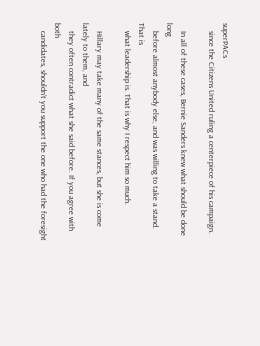superPACs
    since the Citizens United ruling a centerpiece of his campaign.

    In all of these cases, Bernie Sanders knew what should be done long
    before almost anybody else, and was willing to take a stand. That is
    what leadership is. That is why I respect him so much.

    Hillary may take many of the same stances, but she is come lately to them, and
    they often contradict what she said before. If you agree with both
    candidates, shouldn’t you support the one who had the foresight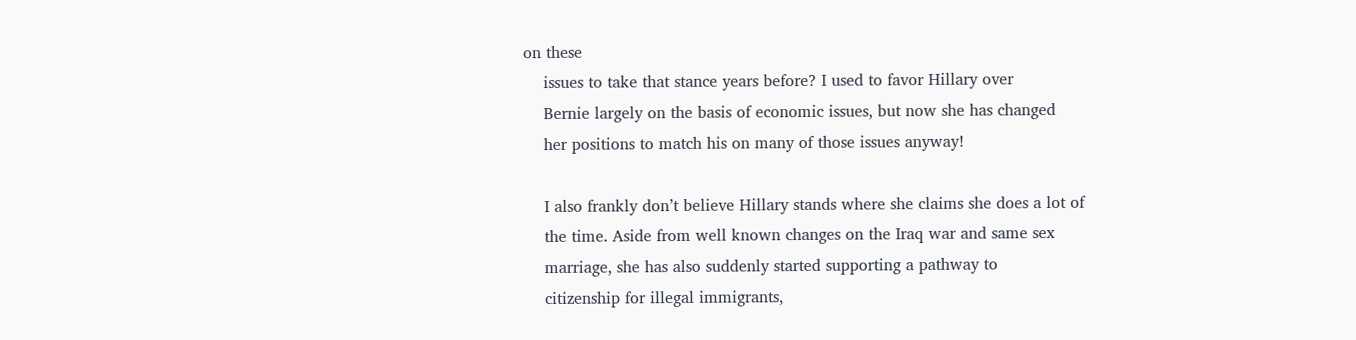on these
    issues to take that stance years before? I used to favor Hillary over
    Bernie largely on the basis of economic issues, but now she has changed
    her positions to match his on many of those issues anyway!

    I also frankly don’t believe Hillary stands where she claims she does a lot of
    the time. Aside from well known changes on the Iraq war and same sex
    marriage, she has also suddenly started supporting a pathway to
    citizenship for illegal immigrants,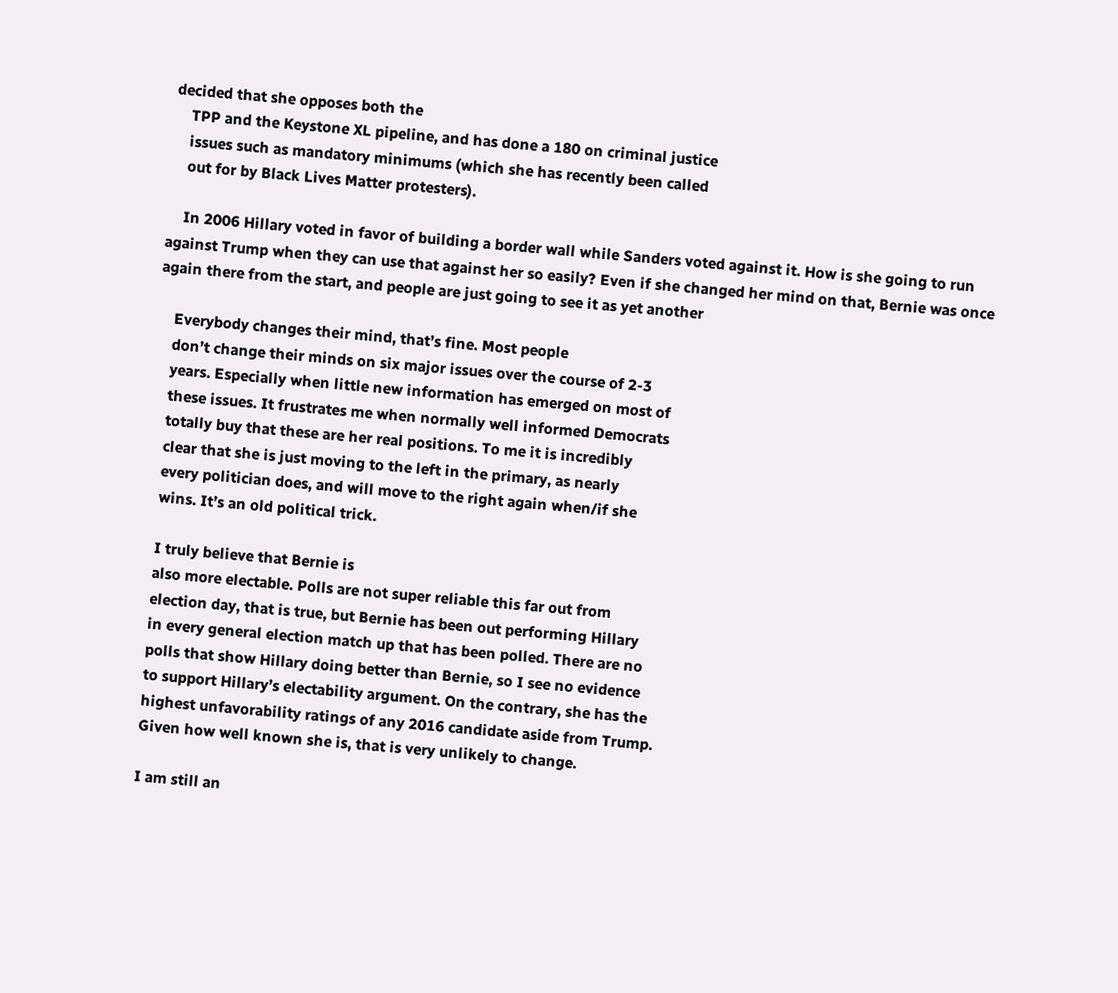decided that she opposes both the
    TPP and the Keystone XL pipeline, and has done a 180 on criminal justice
    issues such as mandatory minimums (which she has recently been called
    out for by Black Lives Matter protesters).

    In 2006 Hillary voted in favor of building a border wall while Sanders voted against it. How is she going to run against Trump when they can use that against her so easily? Even if she changed her mind on that, Bernie was once again there from the start, and people are just going to see it as yet another

    Everybody changes their mind, that’s fine. Most people
    don’t change their minds on six major issues over the course of 2-3
    years. Especially when little new information has emerged on most of
    these issues. It frustrates me when normally well informed Democrats
    totally buy that these are her real positions. To me it is incredibly
    clear that she is just moving to the left in the primary, as nearly
    every politician does, and will move to the right again when/if she
    wins. It’s an old political trick.

    I truly believe that Bernie is
    also more electable. Polls are not super reliable this far out from
    election day, that is true, but Bernie has been out performing Hillary
    in every general election match up that has been polled. There are no
    polls that show Hillary doing better than Bernie, so I see no evidence
    to support Hillary’s electability argument. On the contrary, she has the
    highest unfavorability ratings of any 2016 candidate aside from Trump.
    Given how well known she is, that is very unlikely to change.

    I am still an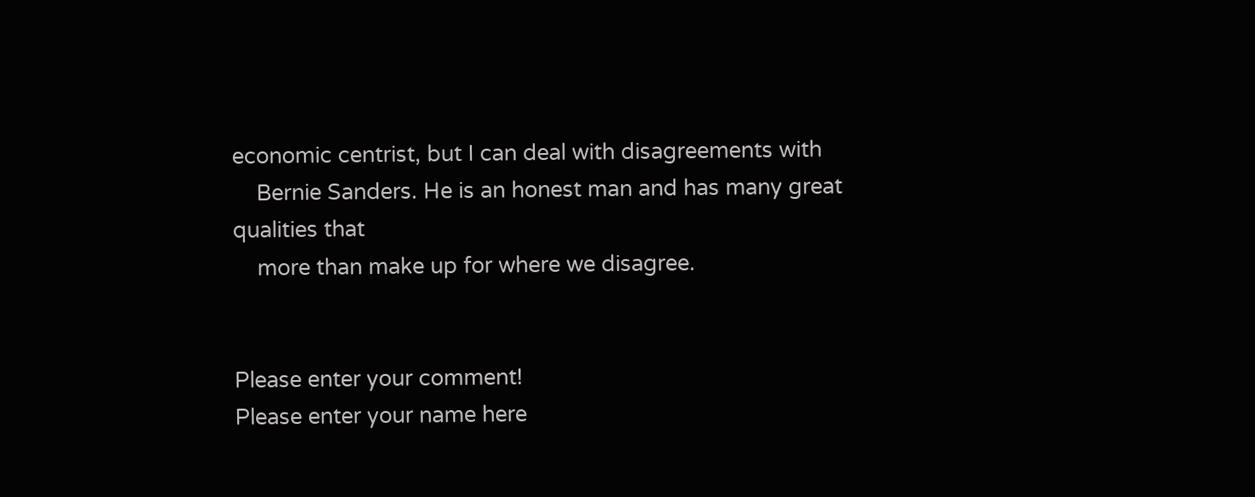economic centrist, but I can deal with disagreements with
    Bernie Sanders. He is an honest man and has many great qualities that
    more than make up for where we disagree.


Please enter your comment!
Please enter your name here